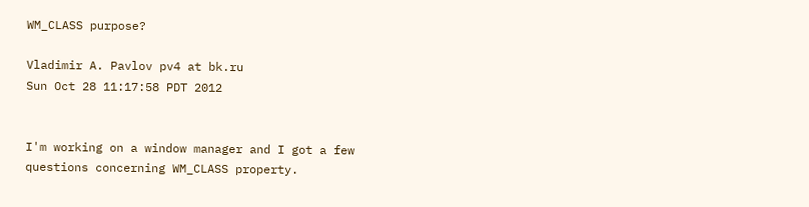WM_CLASS purpose?

Vladimir A. Pavlov pv4 at bk.ru
Sun Oct 28 11:17:58 PDT 2012


I'm working on a window manager and I got a few
questions concerning WM_CLASS property.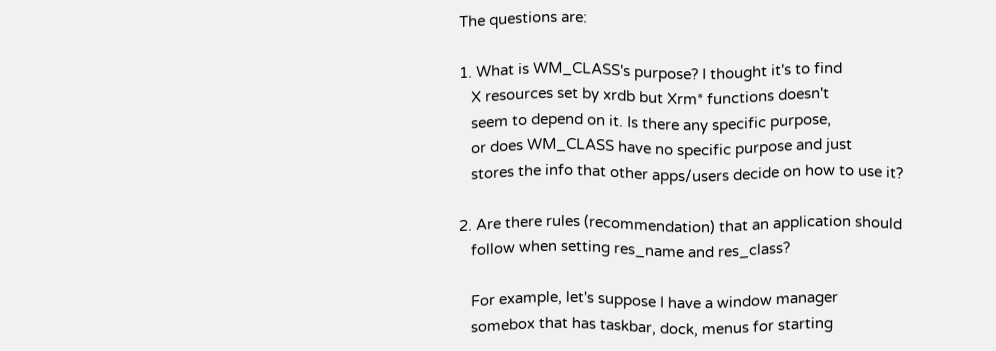The questions are:

1. What is WM_CLASS's purpose? I thought it's to find
   X resources set by xrdb but Xrm* functions doesn't
   seem to depend on it. Is there any specific purpose,
   or does WM_CLASS have no specific purpose and just
   stores the info that other apps/users decide on how to use it?

2. Are there rules (recommendation) that an application should
   follow when setting res_name and res_class?

   For example, let's suppose I have a window manager
   somebox that has taskbar, dock, menus for starting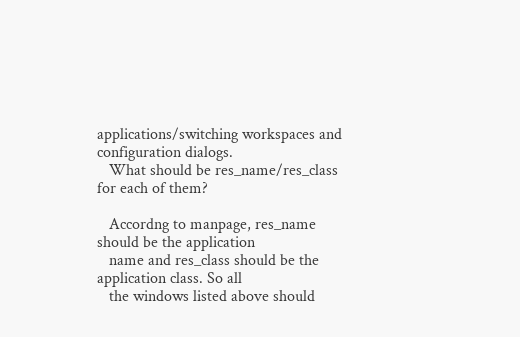applications/switching workspaces and configuration dialogs.
   What should be res_name/res_class for each of them?

   Accordng to manpage, res_name should be the application
   name and res_class should be the application class. So all
   the windows listed above should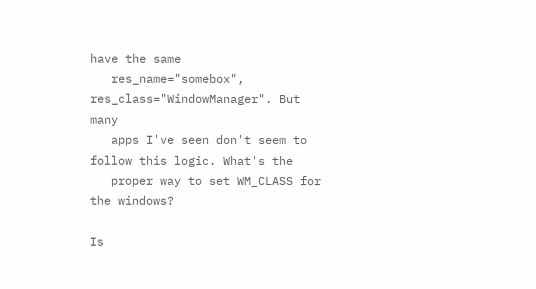have the same
   res_name="somebox", res_class="WindowManager". But many
   apps I've seen don't seem to follow this logic. What's the
   proper way to set WM_CLASS for the windows?

Is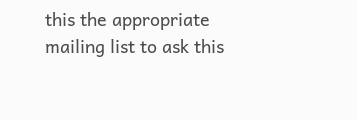this the appropriate mailing list to ask this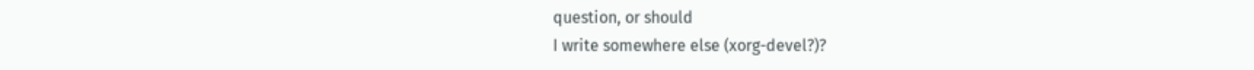question, or should
I write somewhere else (xorg-devel?)?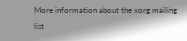More information about the xorg mailing list